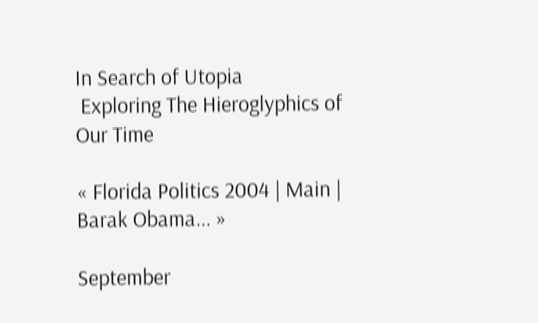In Search of Utopia
 Exploring The Hieroglyphics of Our Time

« Florida Politics 2004 | Main | Barak Obama... »

September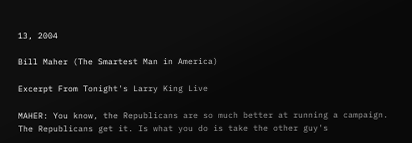13, 2004

Bill Maher (The Smartest Man in America)

Excerpt From Tonight's Larry King Live

MAHER: You know, the Republicans are so much better at running a campaign. The Republicans get it. Is what you do is take the other guy's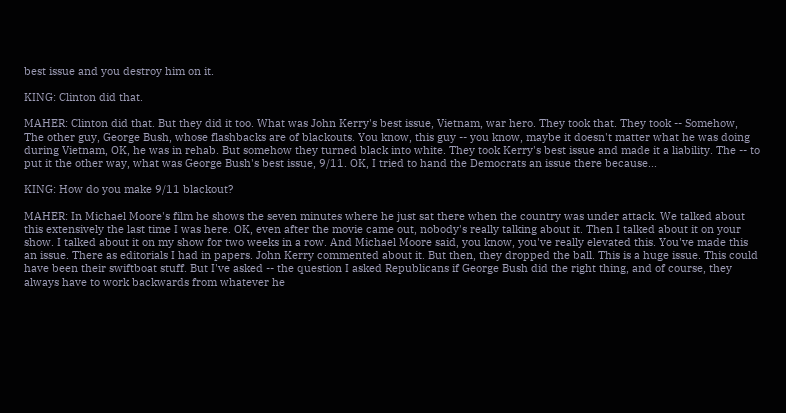best issue and you destroy him on it.

KING: Clinton did that.

MAHER: Clinton did that. But they did it too. What was John Kerry's best issue, Vietnam, war hero. They took that. They took -- Somehow, The other guy, George Bush, whose flashbacks are of blackouts. You know, this guy -- you know, maybe it doesn't matter what he was doing during Vietnam, OK, he was in rehab. But somehow they turned black into white. They took Kerry's best issue and made it a liability. The -- to put it the other way, what was George Bush's best issue, 9/11. OK, I tried to hand the Democrats an issue there because...

KING: How do you make 9/11 blackout?

MAHER: In Michael Moore's film he shows the seven minutes where he just sat there when the country was under attack. We talked about this extensively the last time I was here. OK, even after the movie came out, nobody's really talking about it. Then I talked about it on your show. I talked about it on my show for two weeks in a row. And Michael Moore said, you know, you've really elevated this. You've made this an issue. There as editorials I had in papers. John Kerry commented about it. But then, they dropped the ball. This is a huge issue. This could have been their swiftboat stuff. But I've asked -- the question I asked Republicans if George Bush did the right thing, and of course, they always have to work backwards from whatever he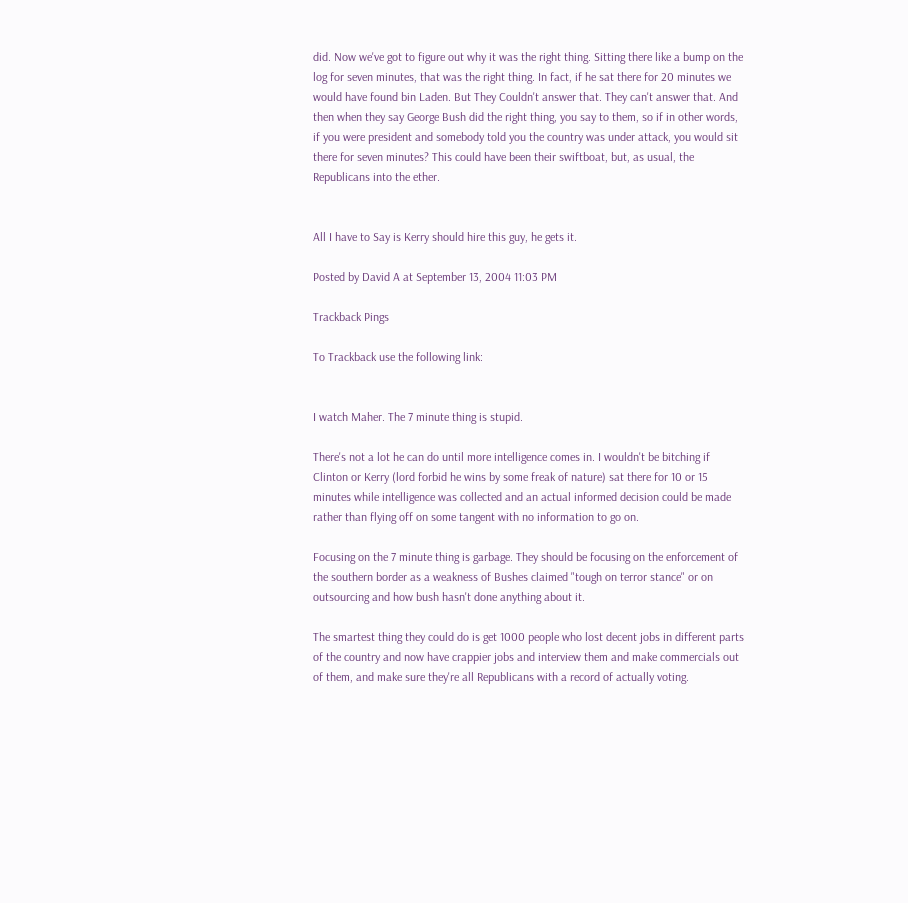did. Now we've got to figure out why it was the right thing. Sitting there like a bump on the log for seven minutes, that was the right thing. In fact, if he sat there for 20 minutes we would have found bin Laden. But They Couldn't answer that. They can't answer that. And then when they say George Bush did the right thing, you say to them, so if in other words, if you were president and somebody told you the country was under attack, you would sit there for seven minutes? This could have been their swiftboat, but, as usual, the Republicans into the ether.


All I have to Say is Kerry should hire this guy, he gets it.

Posted by David A at September 13, 2004 11:03 PM

Trackback Pings

To Trackback use the following link:


I watch Maher. The 7 minute thing is stupid.

There's not a lot he can do until more intelligence comes in. I wouldn't be bitching if Clinton or Kerry (lord forbid he wins by some freak of nature) sat there for 10 or 15 minutes while intelligence was collected and an actual informed decision could be made rather than flying off on some tangent with no information to go on.

Focusing on the 7 minute thing is garbage. They should be focusing on the enforcement of the southern border as a weakness of Bushes claimed "tough on terror stance" or on outsourcing and how bush hasn't done anything about it.

The smartest thing they could do is get 1000 people who lost decent jobs in different parts of the country and now have crappier jobs and interview them and make commercials out of them, and make sure they're all Republicans with a record of actually voting.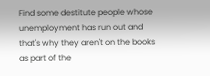Find some destitute people whose unemployment has run out and that's why they aren't on the books as part of the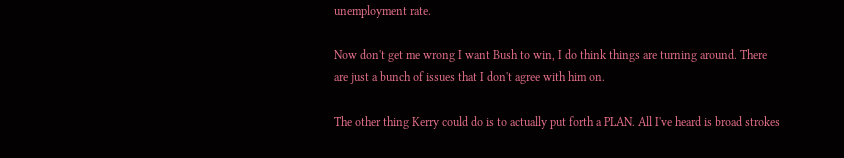unemployment rate.

Now don't get me wrong I want Bush to win, I do think things are turning around. There are just a bunch of issues that I don't agree with him on.

The other thing Kerry could do is to actually put forth a PLAN. All I've heard is broad strokes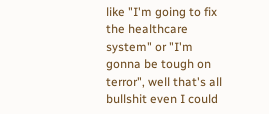like "I'm going to fix the healthcare system" or "I'm gonna be tough on terror", well that's all bullshit even I could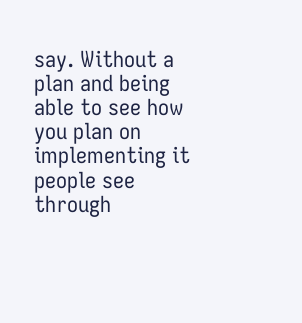say. Without a plan and being able to see how you plan on implementing it people see through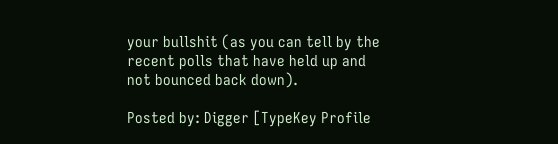your bullshit (as you can tell by the recent polls that have held up and not bounced back down).

Posted by: Digger [TypeKey Profile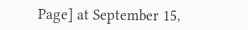Page] at September 15,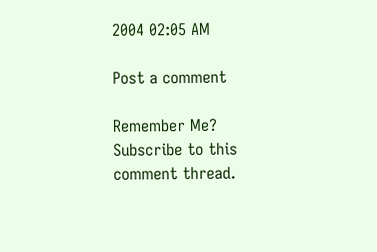2004 02:05 AM

Post a comment

Remember Me?
Subscribe to this comment thread.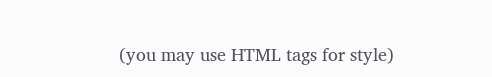(you may use HTML tags for style)